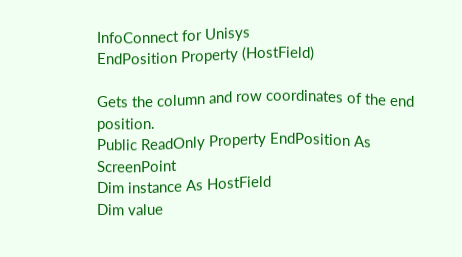InfoConnect for Unisys
EndPosition Property (HostField)

Gets the column and row coordinates of the end position.
Public ReadOnly Property EndPosition As ScreenPoint
Dim instance As HostField
Dim value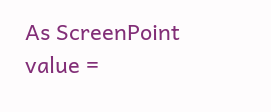As ScreenPoint
value =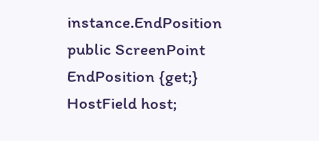instance.EndPosition
public ScreenPoint EndPosition {get;}
HostField host;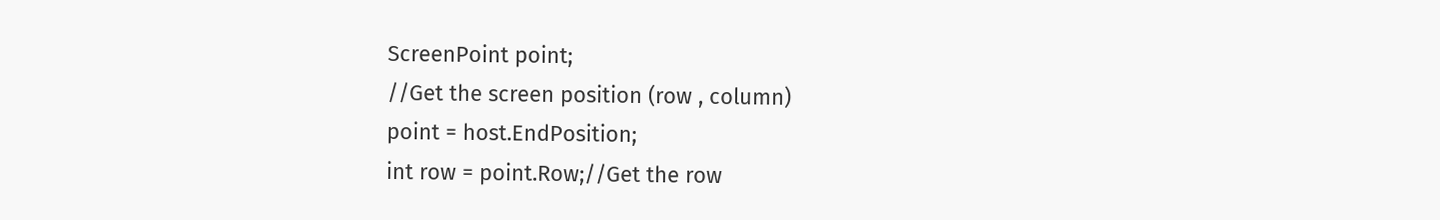ScreenPoint point;
//Get the screen position (row , column)
point = host.EndPosition;
int row = point.Row;//Get the row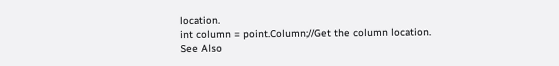location.
int column = point.Column;//Get the column location.
See Also